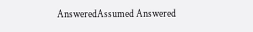AnsweredAssumed Answered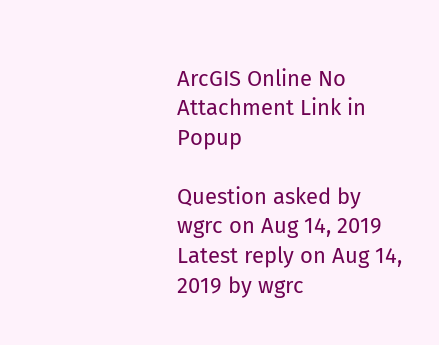ArcGIS Online No Attachment Link in Popup

Question asked by wgrc on Aug 14, 2019
Latest reply on Aug 14, 2019 by wgrc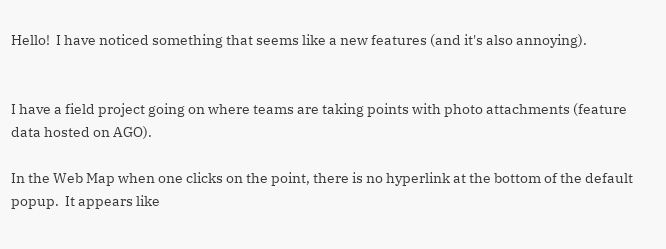Hello!  I have noticed something that seems like a new features (and it's also annoying).


I have a field project going on where teams are taking points with photo attachments (feature data hosted on AGO).

In the Web Map when one clicks on the point, there is no hyperlink at the bottom of the default popup.  It appears like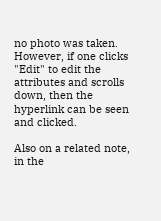no photo was taken.  However, if one clicks "Edit" to edit the attributes and scrolls down, then the hyperlink can be seen and clicked.

Also on a related note, in the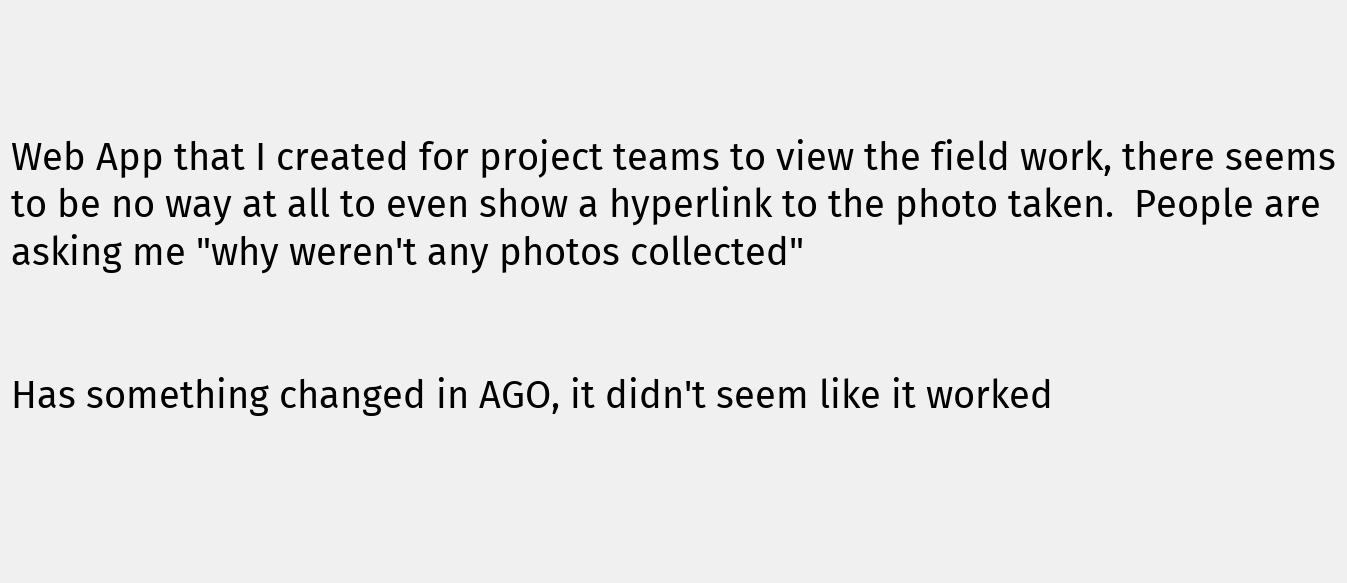Web App that I created for project teams to view the field work, there seems to be no way at all to even show a hyperlink to the photo taken.  People are asking me "why weren't any photos collected"


Has something changed in AGO, it didn't seem like it worked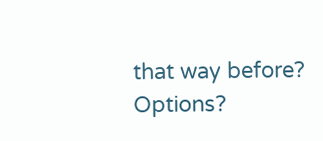that way before?  Options?